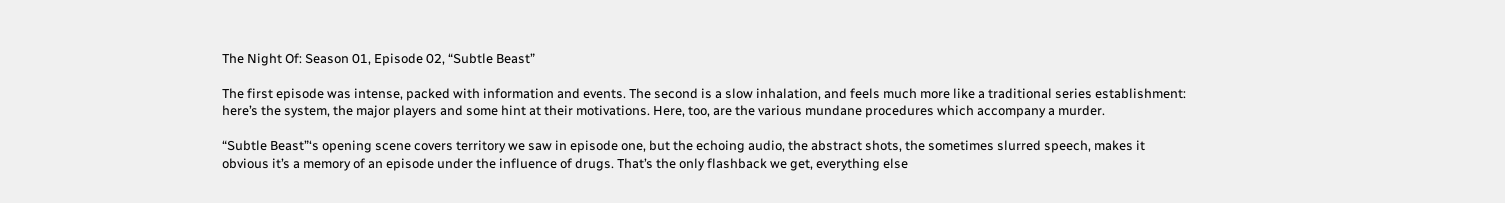The Night Of: Season 01, Episode 02, “Subtle Beast”

The first episode was intense, packed with information and events. The second is a slow inhalation, and feels much more like a traditional series establishment: here’s the system, the major players and some hint at their motivations. Here, too, are the various mundane procedures which accompany a murder.

“Subtle Beast”‘s opening scene covers territory we saw in episode one, but the echoing audio, the abstract shots, the sometimes slurred speech, makes it obvious it’s a memory of an episode under the influence of drugs. That’s the only flashback we get, everything else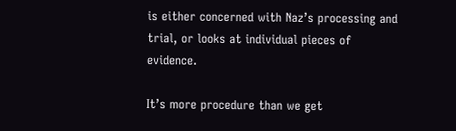is either concerned with Naz’s processing and trial, or looks at individual pieces of evidence.

It’s more procedure than we get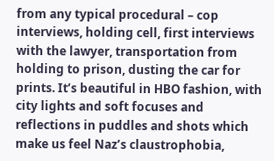from any typical procedural – cop interviews, holding cell, first interviews with the lawyer, transportation from holding to prison, dusting the car for prints. It’s beautiful in HBO fashion, with city lights and soft focuses and reflections in puddles and shots which make us feel Naz’s claustrophobia,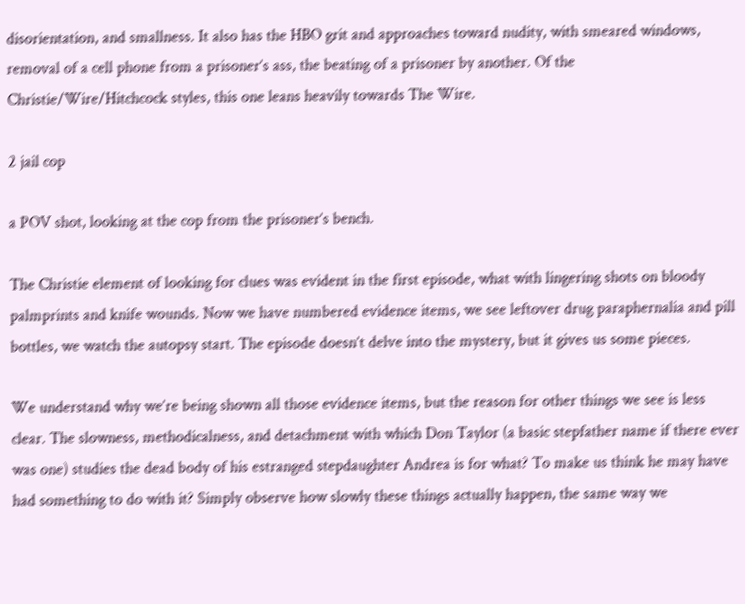disorientation, and smallness. It also has the HBO grit and approaches toward nudity, with smeared windows, removal of a cell phone from a prisoner’s ass, the beating of a prisoner by another. Of the Christie/Wire/Hitchcock styles, this one leans heavily towards The Wire.

2 jail cop

a POV shot, looking at the cop from the prisoner’s bench.

The Christie element of looking for clues was evident in the first episode, what with lingering shots on bloody palmprints and knife wounds. Now we have numbered evidence items, we see leftover drug paraphernalia and pill bottles, we watch the autopsy start. The episode doesn’t delve into the mystery, but it gives us some pieces.

We understand why we’re being shown all those evidence items, but the reason for other things we see is less clear. The slowness, methodicalness, and detachment with which Don Taylor (a basic stepfather name if there ever was one) studies the dead body of his estranged stepdaughter Andrea is for what? To make us think he may have had something to do with it? Simply observe how slowly these things actually happen, the same way we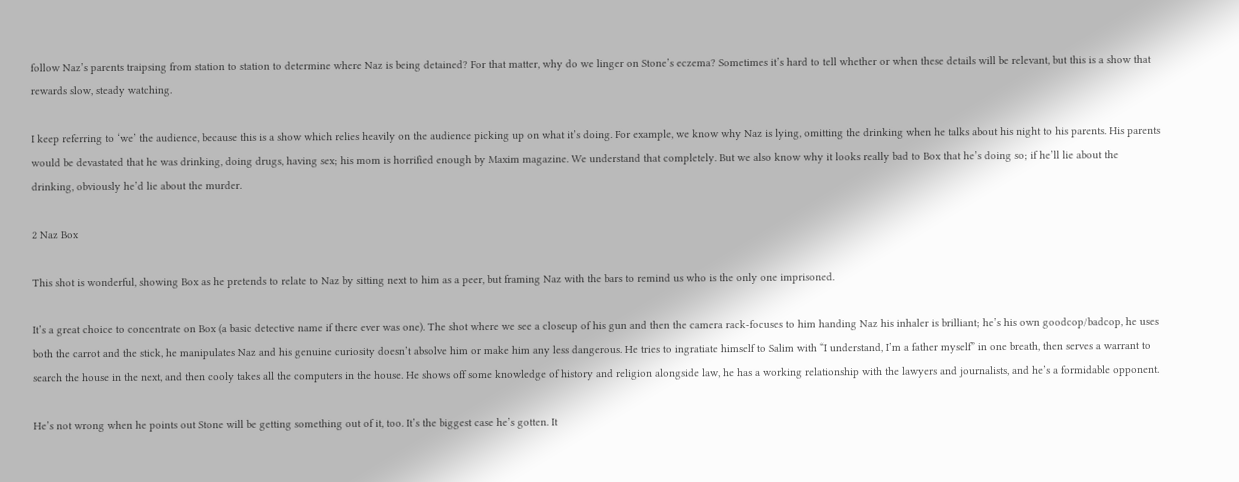follow Naz’s parents traipsing from station to station to determine where Naz is being detained? For that matter, why do we linger on Stone’s eczema? Sometimes it’s hard to tell whether or when these details will be relevant, but this is a show that rewards slow, steady watching.

I keep referring to ‘we’ the audience, because this is a show which relies heavily on the audience picking up on what it’s doing. For example, we know why Naz is lying, omitting the drinking when he talks about his night to his parents. His parents would be devastated that he was drinking, doing drugs, having sex; his mom is horrified enough by Maxim magazine. We understand that completely. But we also know why it looks really bad to Box that he’s doing so; if he’ll lie about the drinking, obviously he’d lie about the murder.

2 Naz Box

This shot is wonderful, showing Box as he pretends to relate to Naz by sitting next to him as a peer, but framing Naz with the bars to remind us who is the only one imprisoned.

It’s a great choice to concentrate on Box (a basic detective name if there ever was one). The shot where we see a closeup of his gun and then the camera rack-focuses to him handing Naz his inhaler is brilliant; he’s his own goodcop/badcop, he uses both the carrot and the stick, he manipulates Naz and his genuine curiosity doesn’t absolve him or make him any less dangerous. He tries to ingratiate himself to Salim with “I understand, I’m a father myself” in one breath, then serves a warrant to search the house in the next, and then cooly takes all the computers in the house. He shows off some knowledge of history and religion alongside law, he has a working relationship with the lawyers and journalists, and he’s a formidable opponent.

He’s not wrong when he points out Stone will be getting something out of it, too. It’s the biggest case he’s gotten. It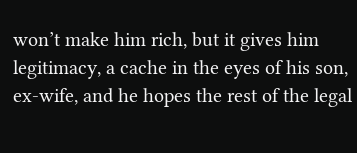won’t make him rich, but it gives him legitimacy, a cache in the eyes of his son, ex-wife, and he hopes the rest of the legal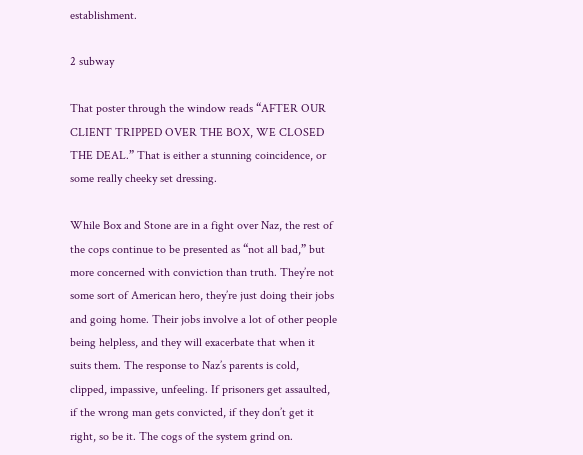establishment.

2 subway

That poster through the window reads “AFTER OUR CLIENT TRIPPED OVER THE BOX, WE CLOSED THE DEAL.” That is either a stunning coincidence, or some really cheeky set dressing.

While Box and Stone are in a fight over Naz, the rest of the cops continue to be presented as “not all bad,” but more concerned with conviction than truth. They’re not some sort of American hero, they’re just doing their jobs and going home. Their jobs involve a lot of other people being helpless, and they will exacerbate that when it suits them. The response to Naz’s parents is cold, clipped, impassive, unfeeling. If prisoners get assaulted, if the wrong man gets convicted, if they don’t get it right, so be it. The cogs of the system grind on.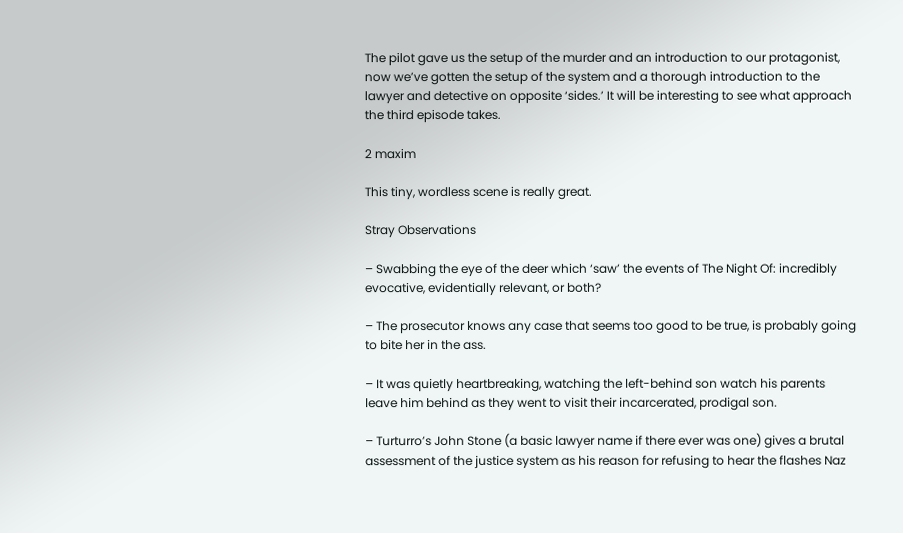The pilot gave us the setup of the murder and an introduction to our protagonist, now we’ve gotten the setup of the system and a thorough introduction to the lawyer and detective on opposite ‘sides.’ It will be interesting to see what approach the third episode takes.

2 maxim

This tiny, wordless scene is really great.

Stray Observations

– Swabbing the eye of the deer which ‘saw’ the events of The Night Of: incredibly evocative, evidentially relevant, or both?

– The prosecutor knows any case that seems too good to be true, is probably going to bite her in the ass.

– It was quietly heartbreaking, watching the left-behind son watch his parents leave him behind as they went to visit their incarcerated, prodigal son.

– Turturro’s John Stone (a basic lawyer name if there ever was one) gives a brutal assessment of the justice system as his reason for refusing to hear the flashes Naz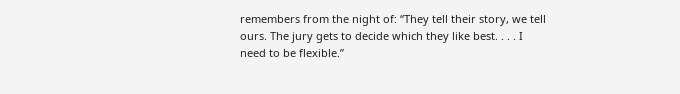remembers from the night of: “They tell their story, we tell ours. The jury gets to decide which they like best. . . . I need to be flexible.”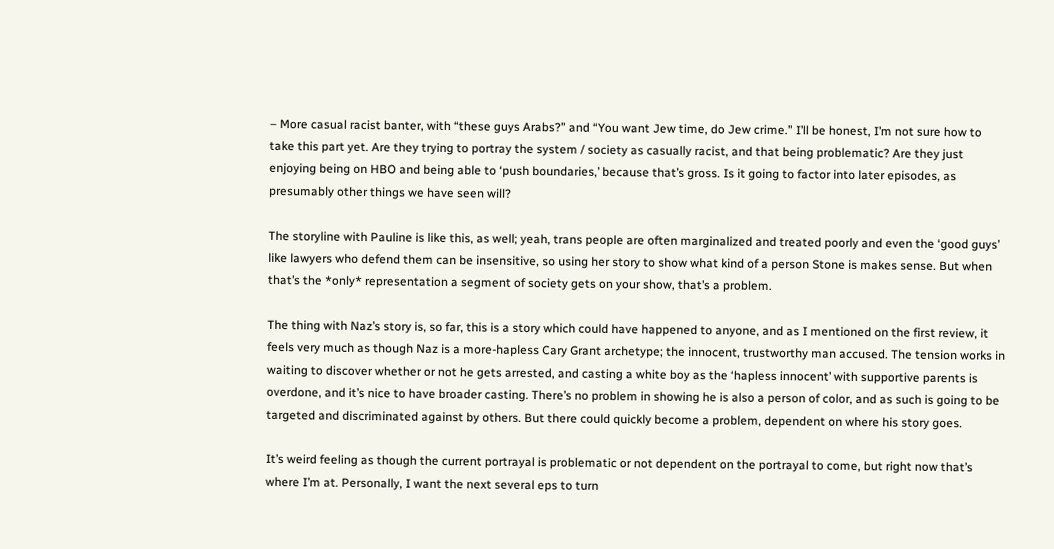– More casual racist banter, with “these guys Arabs?” and “You want Jew time, do Jew crime.” I’ll be honest, I’m not sure how to take this part yet. Are they trying to portray the system / society as casually racist, and that being problematic? Are they just enjoying being on HBO and being able to ‘push boundaries,’ because that’s gross. Is it going to factor into later episodes, as presumably other things we have seen will?

The storyline with Pauline is like this, as well; yeah, trans people are often marginalized and treated poorly and even the ‘good guys’ like lawyers who defend them can be insensitive, so using her story to show what kind of a person Stone is makes sense. But when that’s the *only* representation a segment of society gets on your show, that’s a problem.

The thing with Naz’s story is, so far, this is a story which could have happened to anyone, and as I mentioned on the first review, it feels very much as though Naz is a more-hapless Cary Grant archetype; the innocent, trustworthy man accused. The tension works in waiting to discover whether or not he gets arrested, and casting a white boy as the ‘hapless innocent’ with supportive parents is overdone, and it’s nice to have broader casting. There’s no problem in showing he is also a person of color, and as such is going to be targeted and discriminated against by others. But there could quickly become a problem, dependent on where his story goes.

It’s weird feeling as though the current portrayal is problematic or not dependent on the portrayal to come, but right now that’s where I’m at. Personally, I want the next several eps to turn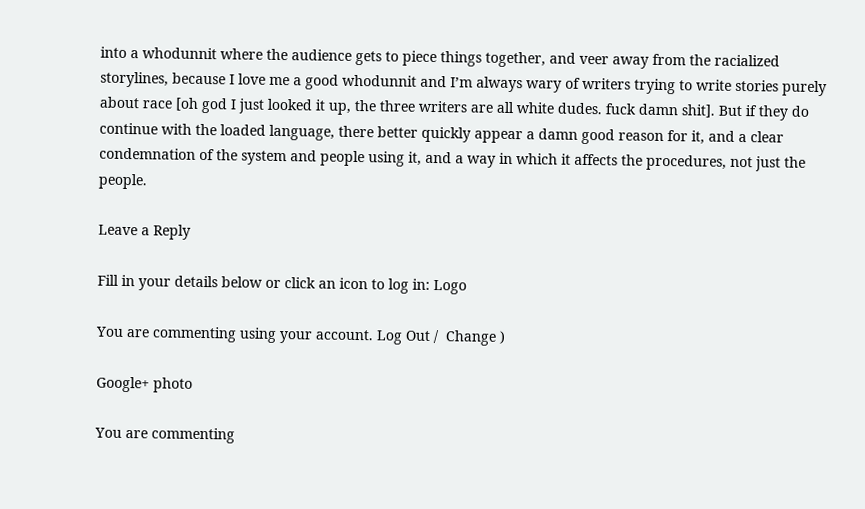into a whodunnit where the audience gets to piece things together, and veer away from the racialized storylines, because I love me a good whodunnit and I’m always wary of writers trying to write stories purely about race [oh god I just looked it up, the three writers are all white dudes. fuck damn shit]. But if they do continue with the loaded language, there better quickly appear a damn good reason for it, and a clear condemnation of the system and people using it, and a way in which it affects the procedures, not just the people.

Leave a Reply

Fill in your details below or click an icon to log in: Logo

You are commenting using your account. Log Out /  Change )

Google+ photo

You are commenting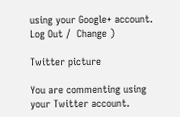using your Google+ account. Log Out /  Change )

Twitter picture

You are commenting using your Twitter account.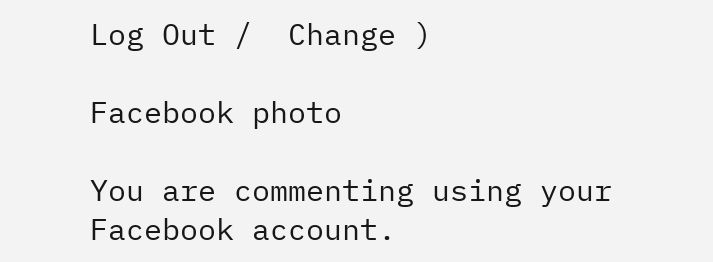Log Out /  Change )

Facebook photo

You are commenting using your Facebook account.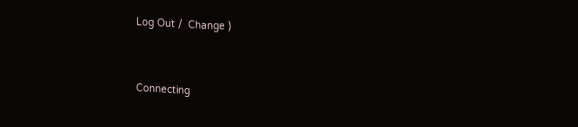Log Out /  Change )


Connecting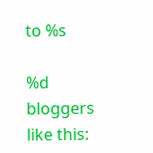to %s

%d bloggers like this: